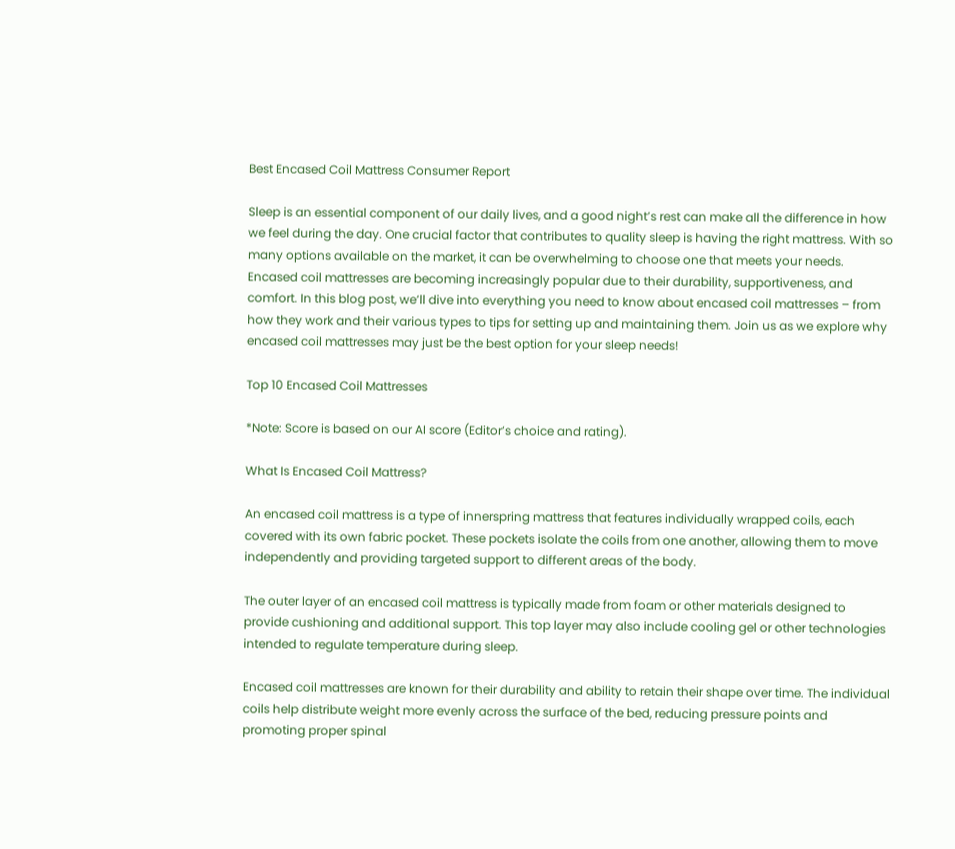Best Encased Coil Mattress Consumer Report

Sleep is an essential component of our daily lives, and a good night’s rest can make all the difference in how we feel during the day. One crucial factor that contributes to quality sleep is having the right mattress. With so many options available on the market, it can be overwhelming to choose one that meets your needs. Encased coil mattresses are becoming increasingly popular due to their durability, supportiveness, and comfort. In this blog post, we’ll dive into everything you need to know about encased coil mattresses – from how they work and their various types to tips for setting up and maintaining them. Join us as we explore why encased coil mattresses may just be the best option for your sleep needs!

Top 10 Encased Coil Mattresses

*Note: Score is based on our AI score (Editor’s choice and rating).

What Is Encased Coil Mattress?

An encased coil mattress is a type of innerspring mattress that features individually wrapped coils, each covered with its own fabric pocket. These pockets isolate the coils from one another, allowing them to move independently and providing targeted support to different areas of the body.

The outer layer of an encased coil mattress is typically made from foam or other materials designed to provide cushioning and additional support. This top layer may also include cooling gel or other technologies intended to regulate temperature during sleep.

Encased coil mattresses are known for their durability and ability to retain their shape over time. The individual coils help distribute weight more evenly across the surface of the bed, reducing pressure points and promoting proper spinal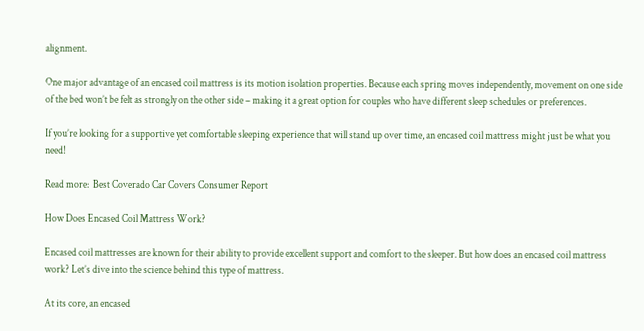alignment.

One major advantage of an encased coil mattress is its motion isolation properties. Because each spring moves independently, movement on one side of the bed won’t be felt as strongly on the other side – making it a great option for couples who have different sleep schedules or preferences.

If you’re looking for a supportive yet comfortable sleeping experience that will stand up over time, an encased coil mattress might just be what you need!

Read more:  Best Coverado Car Covers Consumer Report

How Does Encased Coil Mattress Work?

Encased coil mattresses are known for their ability to provide excellent support and comfort to the sleeper. But how does an encased coil mattress work? Let’s dive into the science behind this type of mattress.

At its core, an encased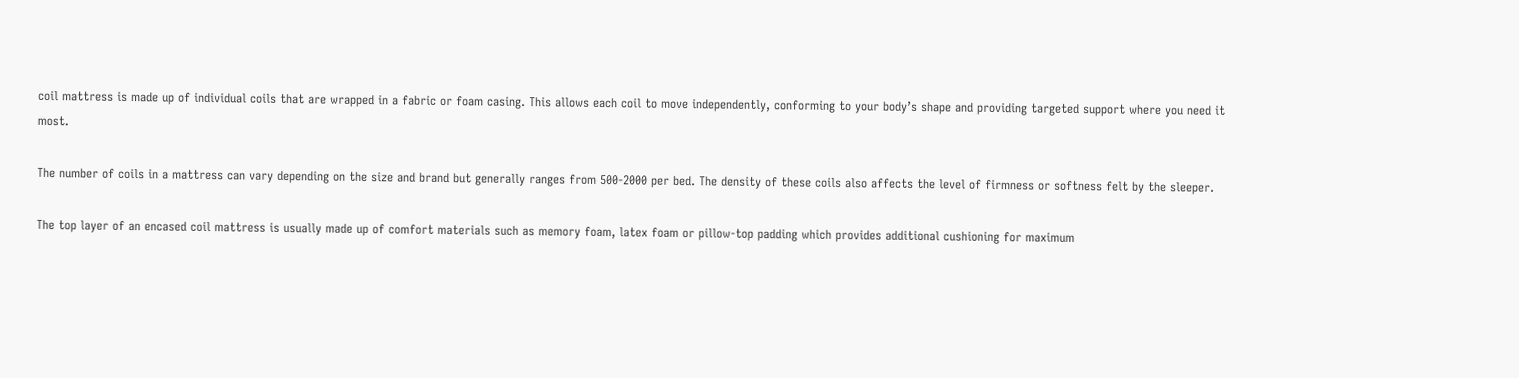coil mattress is made up of individual coils that are wrapped in a fabric or foam casing. This allows each coil to move independently, conforming to your body’s shape and providing targeted support where you need it most.

The number of coils in a mattress can vary depending on the size and brand but generally ranges from 500-2000 per bed. The density of these coils also affects the level of firmness or softness felt by the sleeper.

The top layer of an encased coil mattress is usually made up of comfort materials such as memory foam, latex foam or pillow-top padding which provides additional cushioning for maximum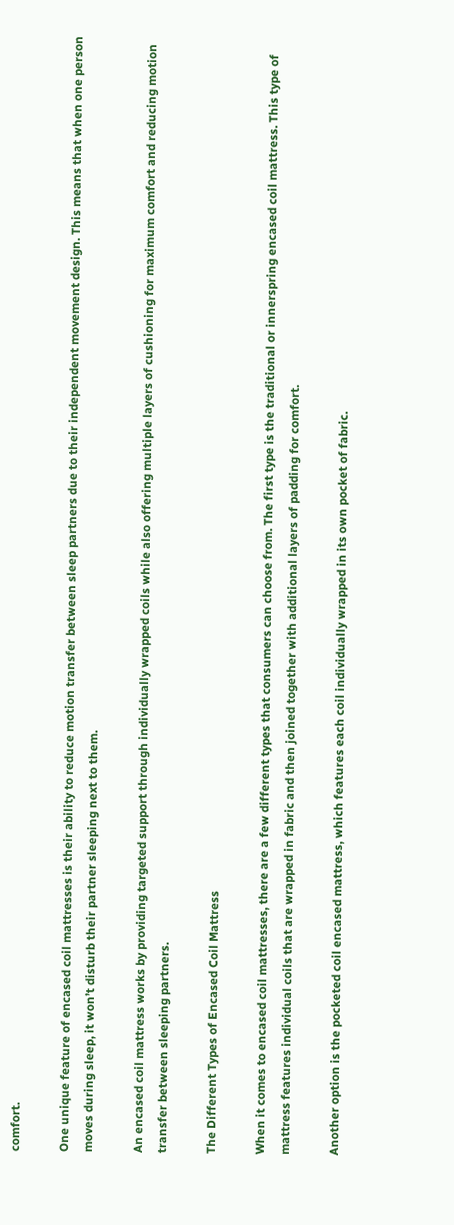comfort.

One unique feature of encased coil mattresses is their ability to reduce motion transfer between sleep partners due to their independent movement design. This means that when one person moves during sleep, it won’t disturb their partner sleeping next to them.

An encased coil mattress works by providing targeted support through individually wrapped coils while also offering multiple layers of cushioning for maximum comfort and reducing motion transfer between sleeping partners.

The Different Types of Encased Coil Mattress

When it comes to encased coil mattresses, there are a few different types that consumers can choose from. The first type is the traditional or innerspring encased coil mattress. This type of mattress features individual coils that are wrapped in fabric and then joined together with additional layers of padding for comfort.

Another option is the pocketed coil encased mattress, which features each coil individually wrapped in its own pocket of fabric.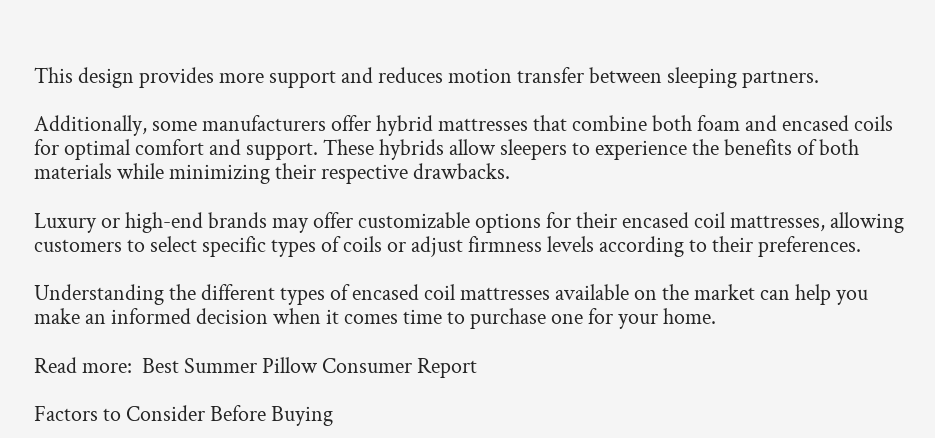This design provides more support and reduces motion transfer between sleeping partners.

Additionally, some manufacturers offer hybrid mattresses that combine both foam and encased coils for optimal comfort and support. These hybrids allow sleepers to experience the benefits of both materials while minimizing their respective drawbacks.

Luxury or high-end brands may offer customizable options for their encased coil mattresses, allowing customers to select specific types of coils or adjust firmness levels according to their preferences.

Understanding the different types of encased coil mattresses available on the market can help you make an informed decision when it comes time to purchase one for your home.

Read more:  Best Summer Pillow Consumer Report

Factors to Consider Before Buying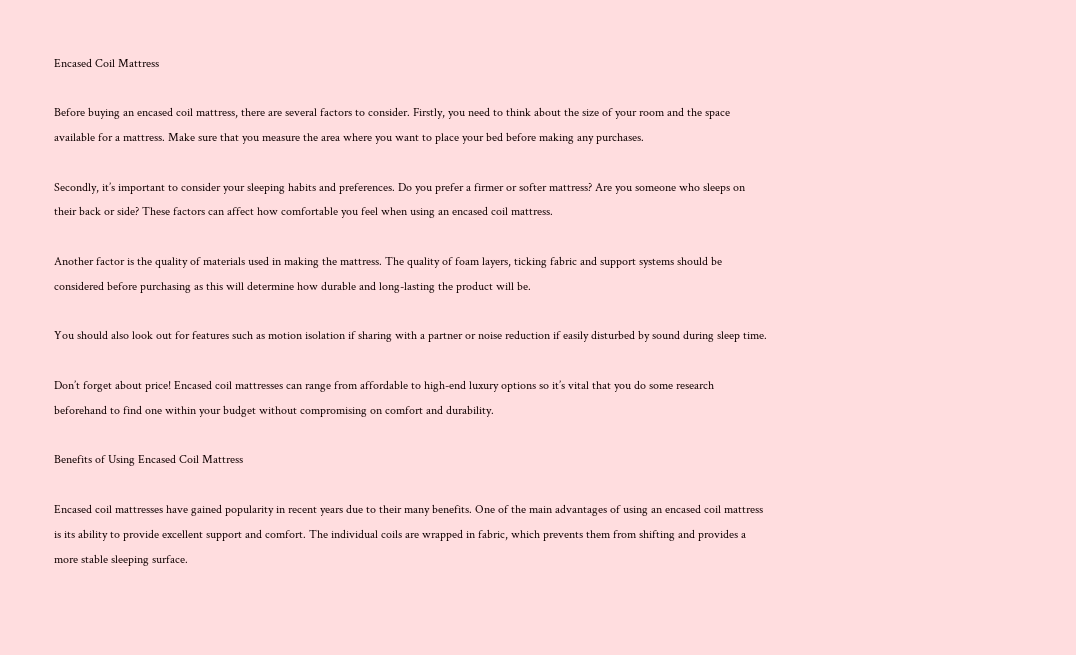Encased Coil Mattress

Before buying an encased coil mattress, there are several factors to consider. Firstly, you need to think about the size of your room and the space available for a mattress. Make sure that you measure the area where you want to place your bed before making any purchases.

Secondly, it’s important to consider your sleeping habits and preferences. Do you prefer a firmer or softer mattress? Are you someone who sleeps on their back or side? These factors can affect how comfortable you feel when using an encased coil mattress.

Another factor is the quality of materials used in making the mattress. The quality of foam layers, ticking fabric and support systems should be considered before purchasing as this will determine how durable and long-lasting the product will be.

You should also look out for features such as motion isolation if sharing with a partner or noise reduction if easily disturbed by sound during sleep time.

Don’t forget about price! Encased coil mattresses can range from affordable to high-end luxury options so it’s vital that you do some research beforehand to find one within your budget without compromising on comfort and durability.

Benefits of Using Encased Coil Mattress

Encased coil mattresses have gained popularity in recent years due to their many benefits. One of the main advantages of using an encased coil mattress is its ability to provide excellent support and comfort. The individual coils are wrapped in fabric, which prevents them from shifting and provides a more stable sleeping surface.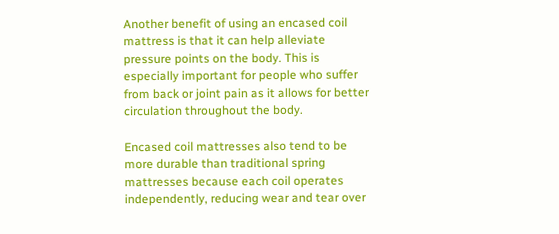Another benefit of using an encased coil mattress is that it can help alleviate pressure points on the body. This is especially important for people who suffer from back or joint pain as it allows for better circulation throughout the body.

Encased coil mattresses also tend to be more durable than traditional spring mattresses because each coil operates independently, reducing wear and tear over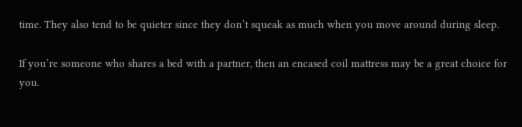time. They also tend to be quieter since they don’t squeak as much when you move around during sleep.

If you’re someone who shares a bed with a partner, then an encased coil mattress may be a great choice for you.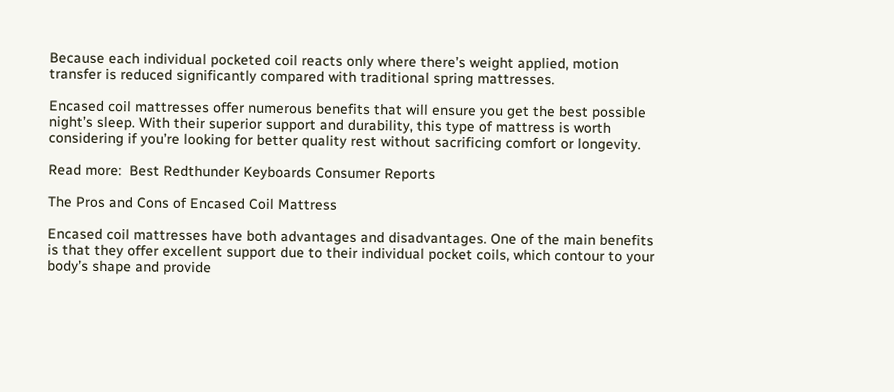Because each individual pocketed coil reacts only where there’s weight applied, motion transfer is reduced significantly compared with traditional spring mattresses.

Encased coil mattresses offer numerous benefits that will ensure you get the best possible night’s sleep. With their superior support and durability, this type of mattress is worth considering if you’re looking for better quality rest without sacrificing comfort or longevity.

Read more:  Best Redthunder Keyboards Consumer Reports

The Pros and Cons of Encased Coil Mattress

Encased coil mattresses have both advantages and disadvantages. One of the main benefits is that they offer excellent support due to their individual pocket coils, which contour to your body’s shape and provide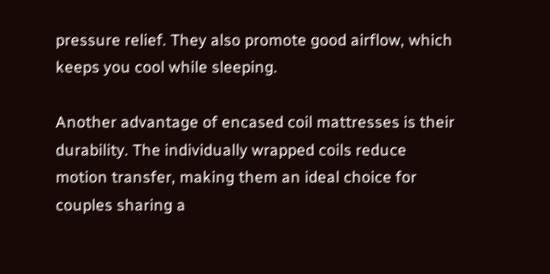pressure relief. They also promote good airflow, which keeps you cool while sleeping.

Another advantage of encased coil mattresses is their durability. The individually wrapped coils reduce motion transfer, making them an ideal choice for couples sharing a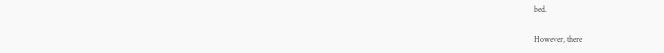bed.

However, there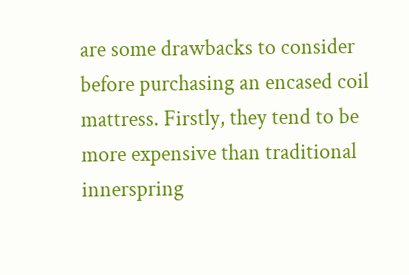are some drawbacks to consider before purchasing an encased coil mattress. Firstly, they tend to be more expensive than traditional innerspring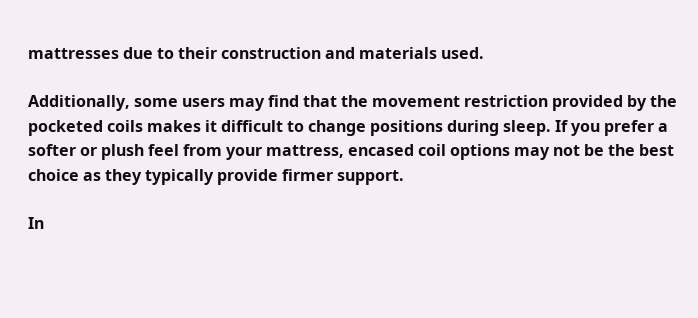mattresses due to their construction and materials used.

Additionally, some users may find that the movement restriction provided by the pocketed coils makes it difficult to change positions during sleep. If you prefer a softer or plush feel from your mattress, encased coil options may not be the best choice as they typically provide firmer support.

In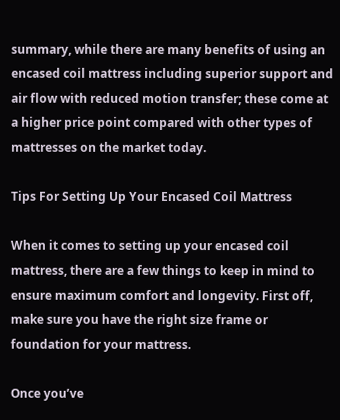summary, while there are many benefits of using an encased coil mattress including superior support and air flow with reduced motion transfer; these come at a higher price point compared with other types of mattresses on the market today.

Tips For Setting Up Your Encased Coil Mattress

When it comes to setting up your encased coil mattress, there are a few things to keep in mind to ensure maximum comfort and longevity. First off, make sure you have the right size frame or foundation for your mattress.

Once you’ve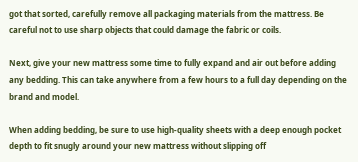got that sorted, carefully remove all packaging materials from the mattress. Be careful not to use sharp objects that could damage the fabric or coils.

Next, give your new mattress some time to fully expand and air out before adding any bedding. This can take anywhere from a few hours to a full day depending on the brand and model.

When adding bedding, be sure to use high-quality sheets with a deep enough pocket depth to fit snugly around your new mattress without slipping off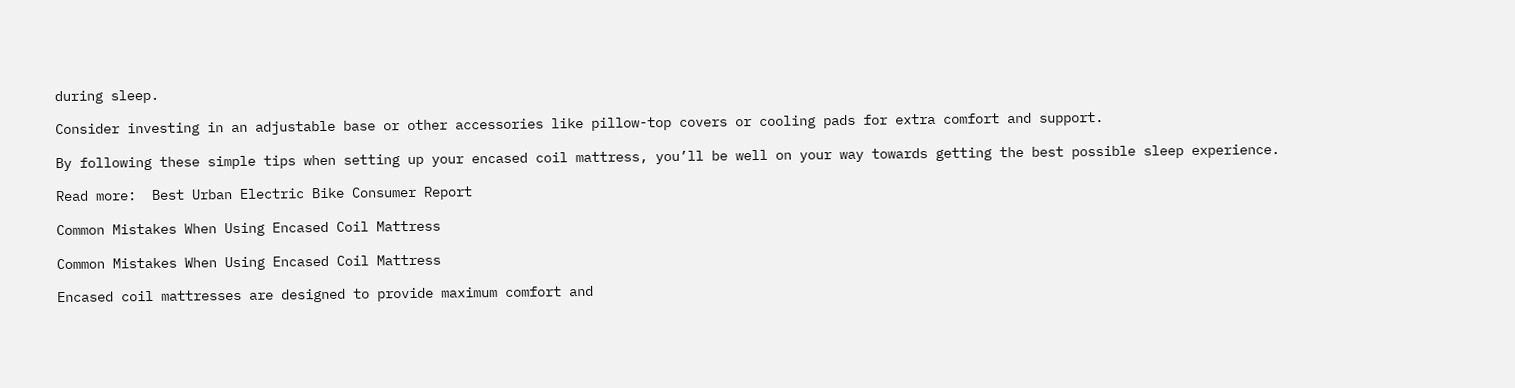during sleep.

Consider investing in an adjustable base or other accessories like pillow-top covers or cooling pads for extra comfort and support.

By following these simple tips when setting up your encased coil mattress, you’ll be well on your way towards getting the best possible sleep experience.

Read more:  Best Urban Electric Bike Consumer Report

Common Mistakes When Using Encased Coil Mattress

Common Mistakes When Using Encased Coil Mattress

Encased coil mattresses are designed to provide maximum comfort and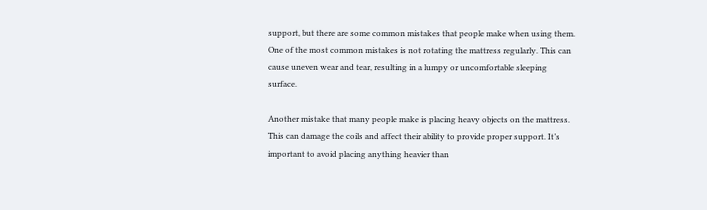support, but there are some common mistakes that people make when using them. One of the most common mistakes is not rotating the mattress regularly. This can cause uneven wear and tear, resulting in a lumpy or uncomfortable sleeping surface.

Another mistake that many people make is placing heavy objects on the mattress. This can damage the coils and affect their ability to provide proper support. It’s important to avoid placing anything heavier than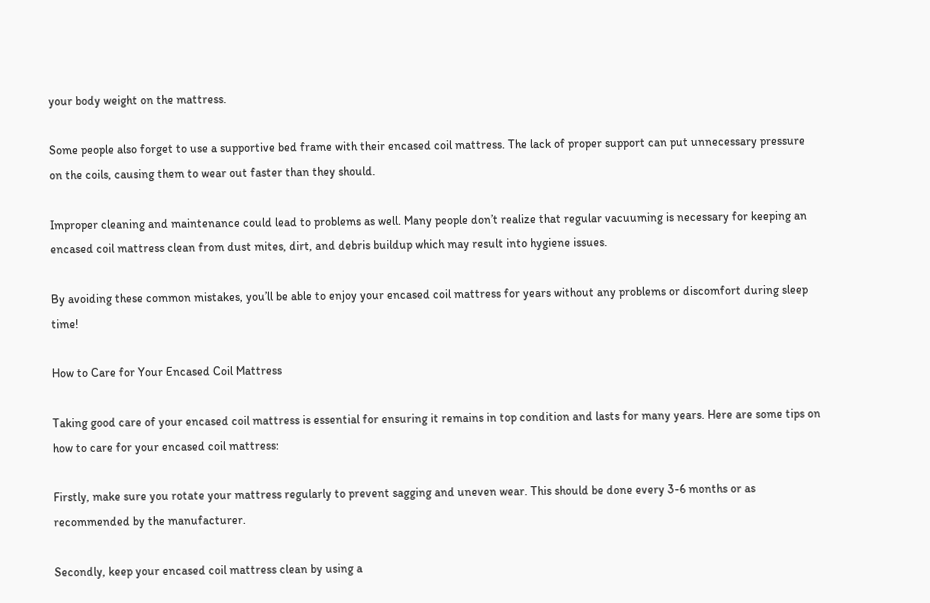your body weight on the mattress.

Some people also forget to use a supportive bed frame with their encased coil mattress. The lack of proper support can put unnecessary pressure on the coils, causing them to wear out faster than they should.

Improper cleaning and maintenance could lead to problems as well. Many people don’t realize that regular vacuuming is necessary for keeping an encased coil mattress clean from dust mites, dirt, and debris buildup which may result into hygiene issues.

By avoiding these common mistakes, you’ll be able to enjoy your encased coil mattress for years without any problems or discomfort during sleep time!

How to Care for Your Encased Coil Mattress

Taking good care of your encased coil mattress is essential for ensuring it remains in top condition and lasts for many years. Here are some tips on how to care for your encased coil mattress:

Firstly, make sure you rotate your mattress regularly to prevent sagging and uneven wear. This should be done every 3-6 months or as recommended by the manufacturer.

Secondly, keep your encased coil mattress clean by using a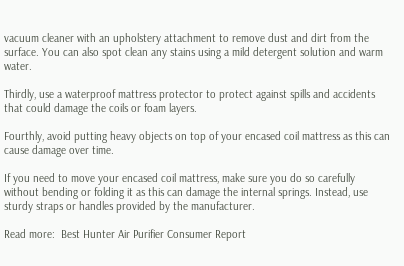vacuum cleaner with an upholstery attachment to remove dust and dirt from the surface. You can also spot clean any stains using a mild detergent solution and warm water.

Thirdly, use a waterproof mattress protector to protect against spills and accidents that could damage the coils or foam layers.

Fourthly, avoid putting heavy objects on top of your encased coil mattress as this can cause damage over time.

If you need to move your encased coil mattress, make sure you do so carefully without bending or folding it as this can damage the internal springs. Instead, use sturdy straps or handles provided by the manufacturer.

Read more:  Best Hunter Air Purifier Consumer Report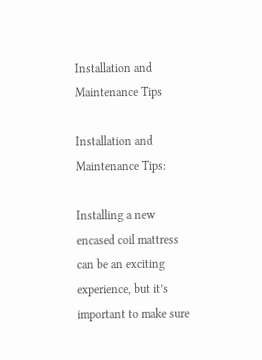Installation and Maintenance Tips

Installation and Maintenance Tips:

Installing a new encased coil mattress can be an exciting experience, but it’s important to make sure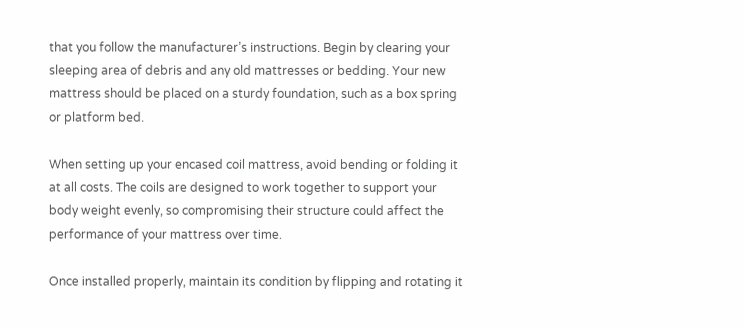that you follow the manufacturer’s instructions. Begin by clearing your sleeping area of debris and any old mattresses or bedding. Your new mattress should be placed on a sturdy foundation, such as a box spring or platform bed.

When setting up your encased coil mattress, avoid bending or folding it at all costs. The coils are designed to work together to support your body weight evenly, so compromising their structure could affect the performance of your mattress over time.

Once installed properly, maintain its condition by flipping and rotating it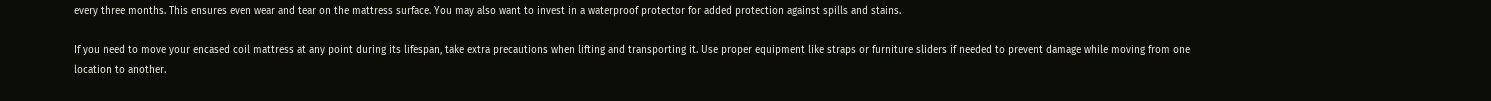every three months. This ensures even wear and tear on the mattress surface. You may also want to invest in a waterproof protector for added protection against spills and stains.

If you need to move your encased coil mattress at any point during its lifespan, take extra precautions when lifting and transporting it. Use proper equipment like straps or furniture sliders if needed to prevent damage while moving from one location to another.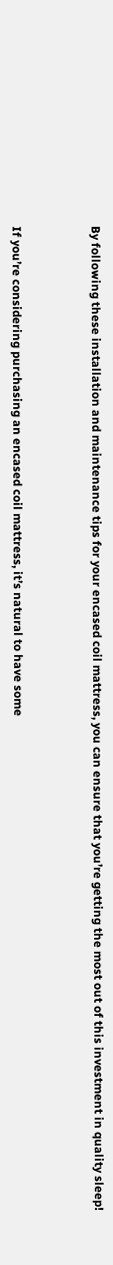By following these installation and maintenance tips for your encased coil mattress, you can ensure that you’re getting the most out of this investment in quality sleep!



If you’re considering purchasing an encased coil mattress, it’s natural to have some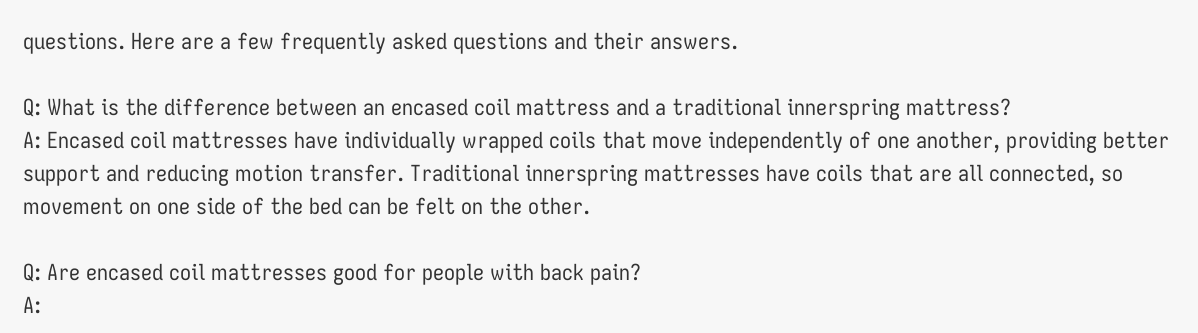questions. Here are a few frequently asked questions and their answers.

Q: What is the difference between an encased coil mattress and a traditional innerspring mattress?
A: Encased coil mattresses have individually wrapped coils that move independently of one another, providing better support and reducing motion transfer. Traditional innerspring mattresses have coils that are all connected, so movement on one side of the bed can be felt on the other.

Q: Are encased coil mattresses good for people with back pain?
A: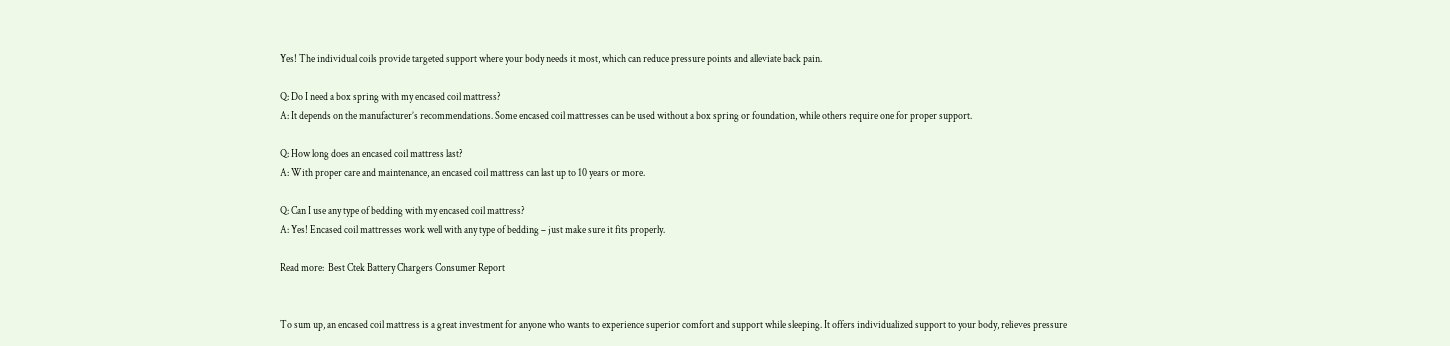Yes! The individual coils provide targeted support where your body needs it most, which can reduce pressure points and alleviate back pain.

Q: Do I need a box spring with my encased coil mattress?
A: It depends on the manufacturer’s recommendations. Some encased coil mattresses can be used without a box spring or foundation, while others require one for proper support.

Q: How long does an encased coil mattress last?
A: With proper care and maintenance, an encased coil mattress can last up to 10 years or more.

Q: Can I use any type of bedding with my encased coil mattress?
A: Yes! Encased coil mattresses work well with any type of bedding – just make sure it fits properly.

Read more:  Best Ctek Battery Chargers Consumer Report


To sum up, an encased coil mattress is a great investment for anyone who wants to experience superior comfort and support while sleeping. It offers individualized support to your body, relieves pressure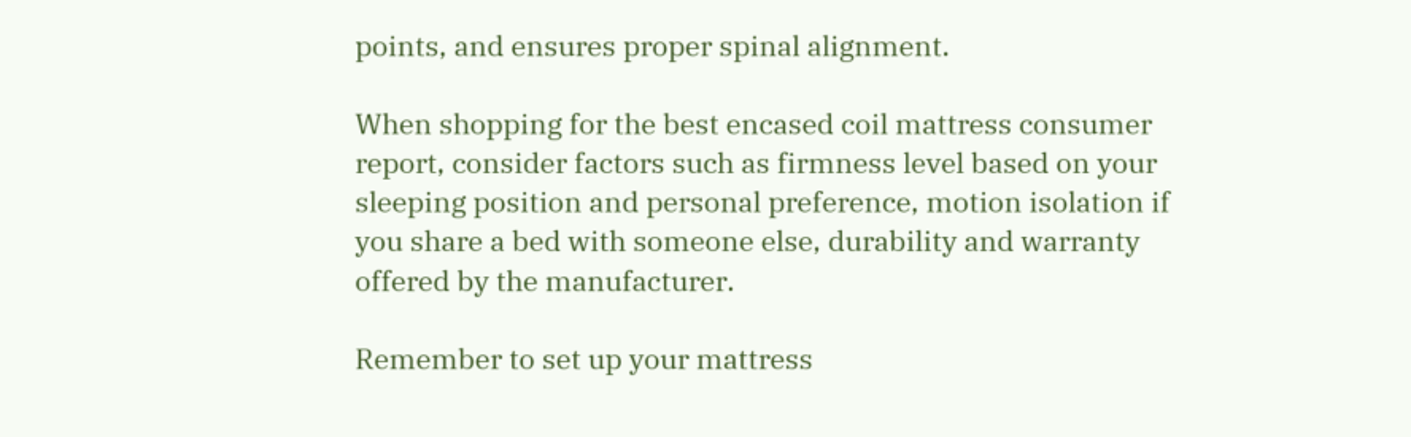points, and ensures proper spinal alignment.

When shopping for the best encased coil mattress consumer report, consider factors such as firmness level based on your sleeping position and personal preference, motion isolation if you share a bed with someone else, durability and warranty offered by the manufacturer.

Remember to set up your mattress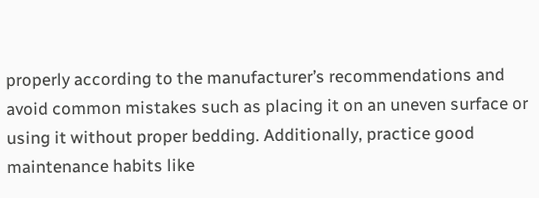properly according to the manufacturer’s recommendations and avoid common mistakes such as placing it on an uneven surface or using it without proper bedding. Additionally, practice good maintenance habits like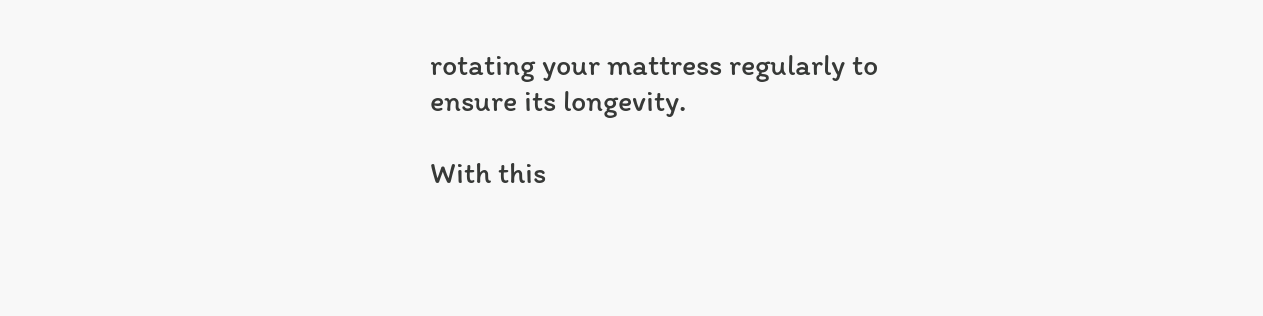rotating your mattress regularly to ensure its longevity.

With this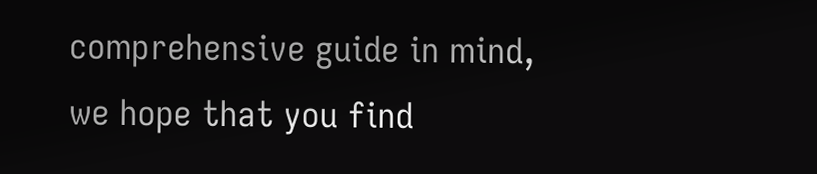comprehensive guide in mind, we hope that you find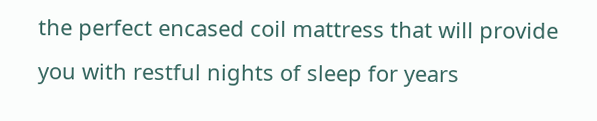the perfect encased coil mattress that will provide you with restful nights of sleep for years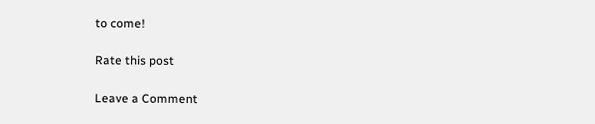to come!

Rate this post

Leave a Comment